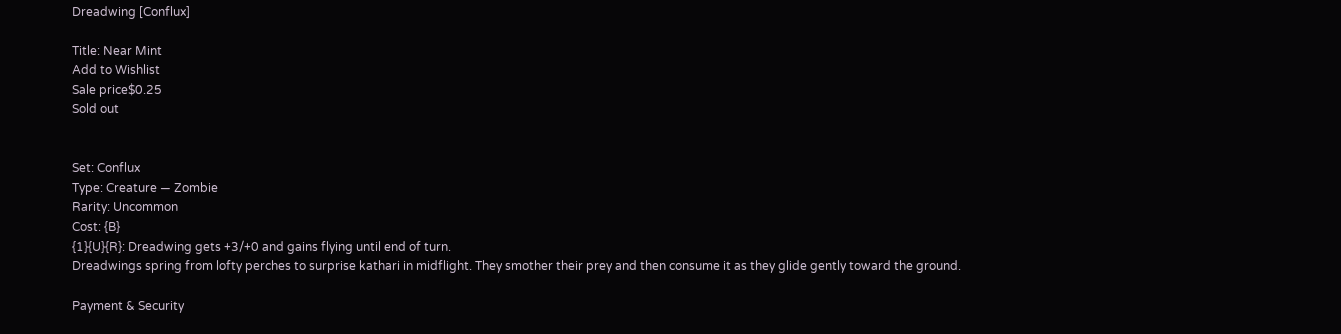Dreadwing [Conflux]

Title: Near Mint
Add to Wishlist
Sale price$0.25
Sold out


Set: Conflux
Type: Creature — Zombie
Rarity: Uncommon
Cost: {B}
{1}{U}{R}: Dreadwing gets +3/+0 and gains flying until end of turn.
Dreadwings spring from lofty perches to surprise kathari in midflight. They smother their prey and then consume it as they glide gently toward the ground.

Payment & Security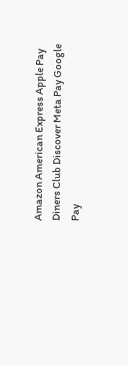Amazon American Express Apple Pay Diners Club Discover Meta Pay Google Pay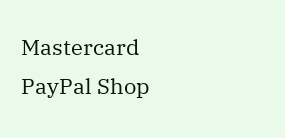Mastercard PayPal Shop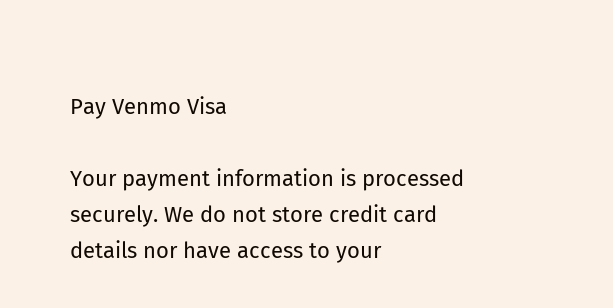Pay Venmo Visa

Your payment information is processed securely. We do not store credit card details nor have access to your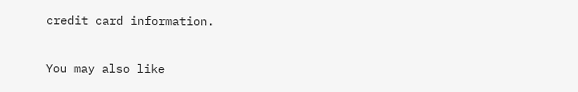credit card information.

You may also like